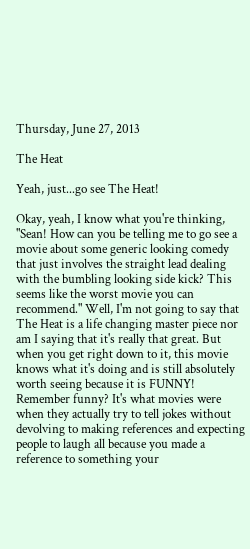Thursday, June 27, 2013

The Heat

Yeah, just...go see The Heat!

Okay, yeah, I know what you're thinking, "Sean! How can you be telling me to go see a movie about some generic looking comedy that just involves the straight lead dealing with the bumbling looking side kick? This seems like the worst movie you can recommend." Well, I'm not going to say that The Heat is a life changing master piece nor am I saying that it's really that great. But when you get right down to it, this movie knows what it's doing and is still absolutely worth seeing because it is FUNNY! Remember funny? It's what movies were when they actually try to tell jokes without devolving to making references and expecting people to laugh all because you made a reference to something your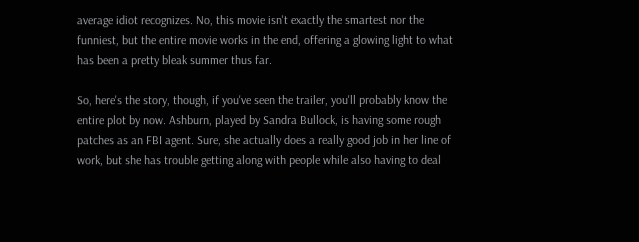average idiot recognizes. No, this movie isn't exactly the smartest nor the funniest, but the entire movie works in the end, offering a glowing light to what has been a pretty bleak summer thus far.

So, here's the story, though, if you've seen the trailer, you'll probably know the entire plot by now. Ashburn, played by Sandra Bullock, is having some rough patches as an FBI agent. Sure, she actually does a really good job in her line of work, but she has trouble getting along with people while also having to deal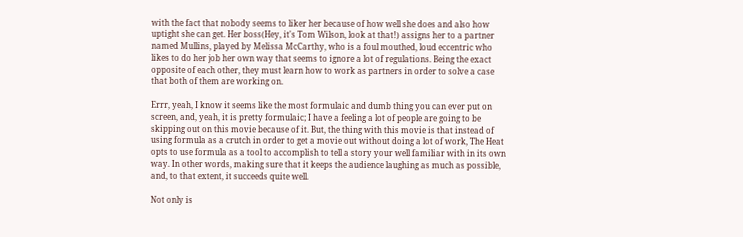with the fact that nobody seems to liker her because of how well she does and also how uptight she can get. Her boss(Hey, it's Tom Wilson, look at that!) assigns her to a partner named Mullins, played by Melissa McCarthy, who is a foul mouthed, loud eccentric who likes to do her job her own way that seems to ignore a lot of regulations. Being the exact opposite of each other, they must learn how to work as partners in order to solve a case that both of them are working on.

Errr, yeah, I know it seems like the most formulaic and dumb thing you can ever put on screen, and, yeah, it is pretty formulaic; I have a feeling a lot of people are going to be skipping out on this movie because of it. But, the thing with this movie is that instead of using formula as a crutch in order to get a movie out without doing a lot of work, The Heat opts to use formula as a tool to accomplish to tell a story your well familiar with in its own way. In other words, making sure that it keeps the audience laughing as much as possible, and, to that extent, it succeeds quite well.

Not only is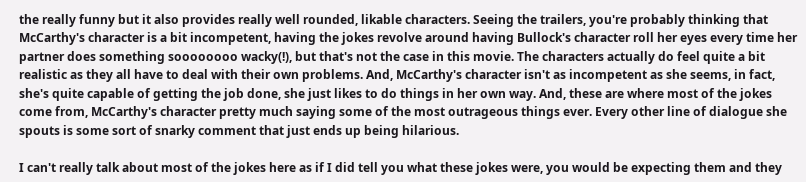the really funny but it also provides really well rounded, likable characters. Seeing the trailers, you're probably thinking that McCarthy's character is a bit incompetent, having the jokes revolve around having Bullock's character roll her eyes every time her partner does something soooooooo wacky(!), but that's not the case in this movie. The characters actually do feel quite a bit realistic as they all have to deal with their own problems. And, McCarthy's character isn't as incompetent as she seems, in fact, she's quite capable of getting the job done, she just likes to do things in her own way. And, these are where most of the jokes come from, McCarthy's character pretty much saying some of the most outrageous things ever. Every other line of dialogue she spouts is some sort of snarky comment that just ends up being hilarious.

I can't really talk about most of the jokes here as if I did tell you what these jokes were, you would be expecting them and they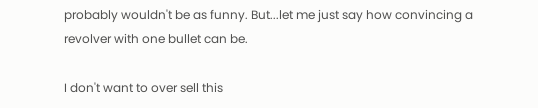probably wouldn't be as funny. But...let me just say how convincing a revolver with one bullet can be.

I don't want to over sell this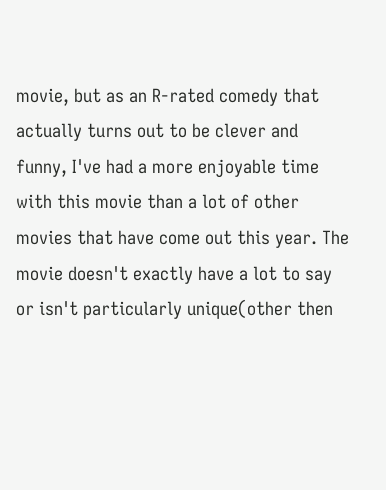movie, but as an R-rated comedy that actually turns out to be clever and funny, I've had a more enjoyable time with this movie than a lot of other movies that have come out this year. The movie doesn't exactly have a lot to say or isn't particularly unique(other then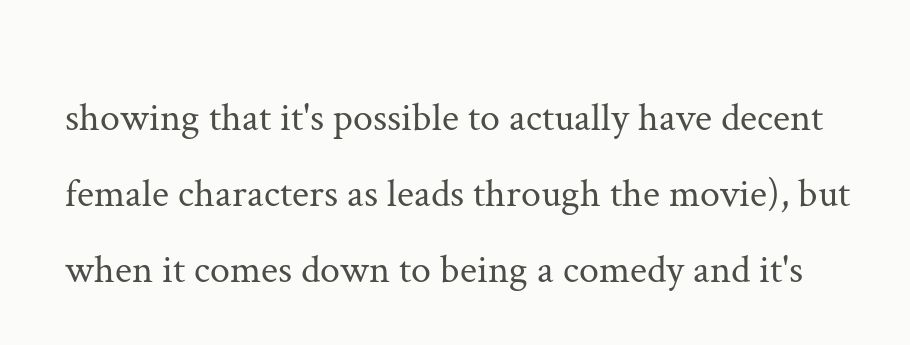showing that it's possible to actually have decent female characters as leads through the movie), but when it comes down to being a comedy and it's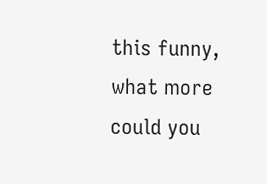this funny, what more could you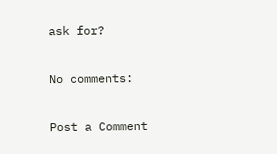ask for?

No comments:

Post a Comment